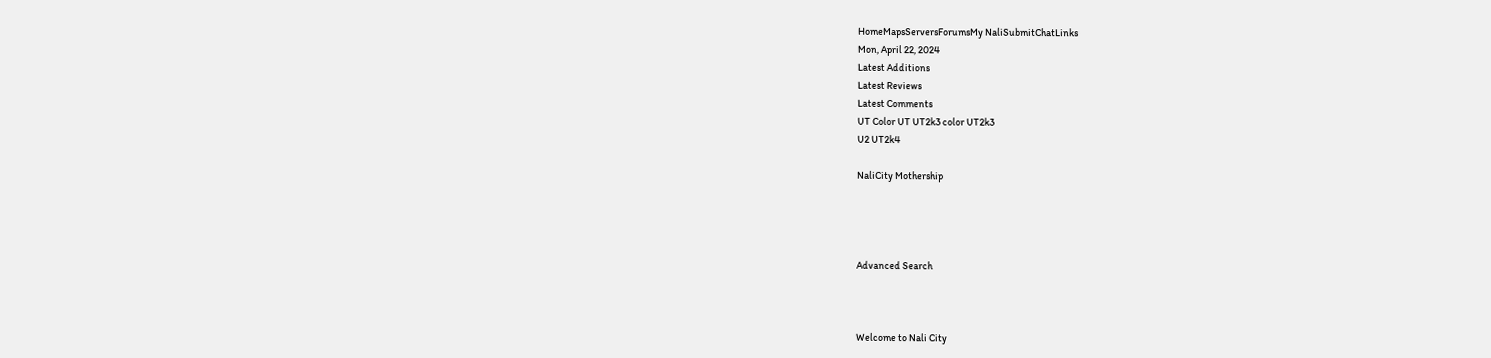HomeMapsServersForumsMy NaliSubmitChatLinks
Mon, April 22, 2024
Latest Additions
Latest Reviews
Latest Comments
UT Color UT UT2k3 color UT2k3
U2 UT2k4

NaliCity Mothership




Advanced Search



Welcome to Nali City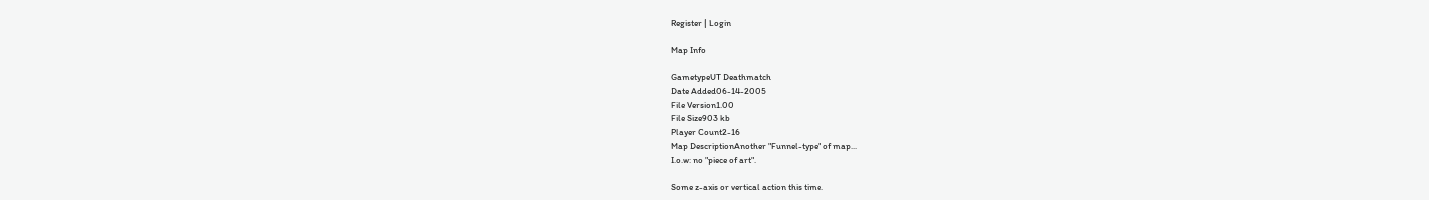Register | Login

Map Info

GametypeUT Deathmatch
Date Added06-14-2005
File Version1.00
File Size903 kb
Player Count2-16
Map DescriptionAnother "Funnel-type" of map...
I.o.w: no "piece of art".

Some z-axis or vertical action this time.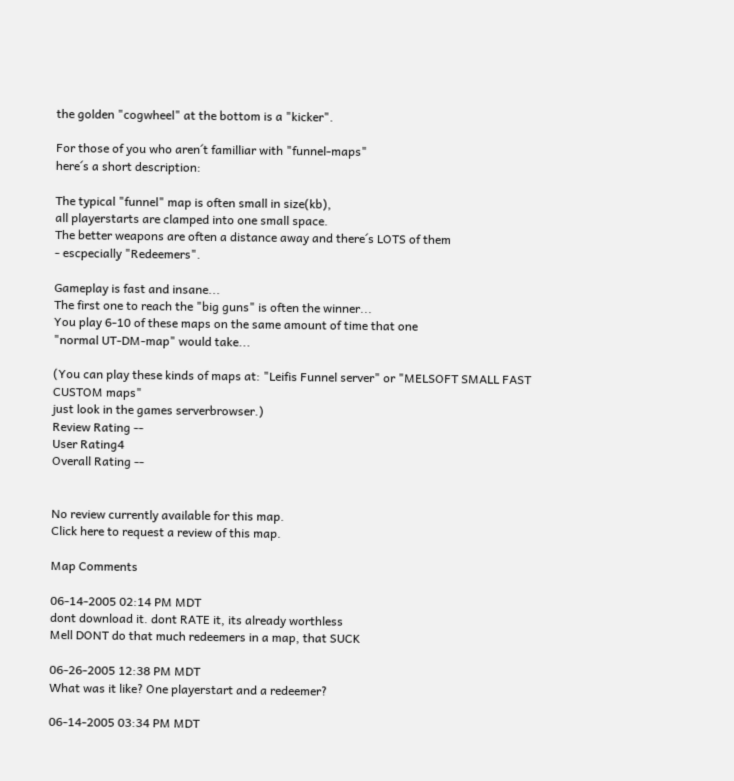the golden "cogwheel" at the bottom is a "kicker".

For those of you who aren´t familliar with "funnel-maps"
here´s a short description:

The typical "funnel" map is often small in size(kb),
all playerstarts are clamped into one small space.
The better weapons are often a distance away and there´s LOTS of them
- escpecially "Redeemers".

Gameplay is fast and insane...
The first one to reach the "big guns" is often the winner...
You play 6-10 of these maps on the same amount of time that one
"normal UT-DM-map" would take...

(You can play these kinds of maps at: "Leifis Funnel server" or "MELSOFT SMALL FAST CUSTOM maps"
just look in the games serverbrowser.)
Review Rating --
User Rating4
Overall Rating --


No review currently available for this map.
Click here to request a review of this map.

Map Comments

06-14-2005 02:14 PM MDT
dont download it. dont RATE it, its already worthless
Mell DONT do that much redeemers in a map, that SUCK

06-26-2005 12:38 PM MDT
What was it like? One playerstart and a redeemer?

06-14-2005 03:34 PM MDT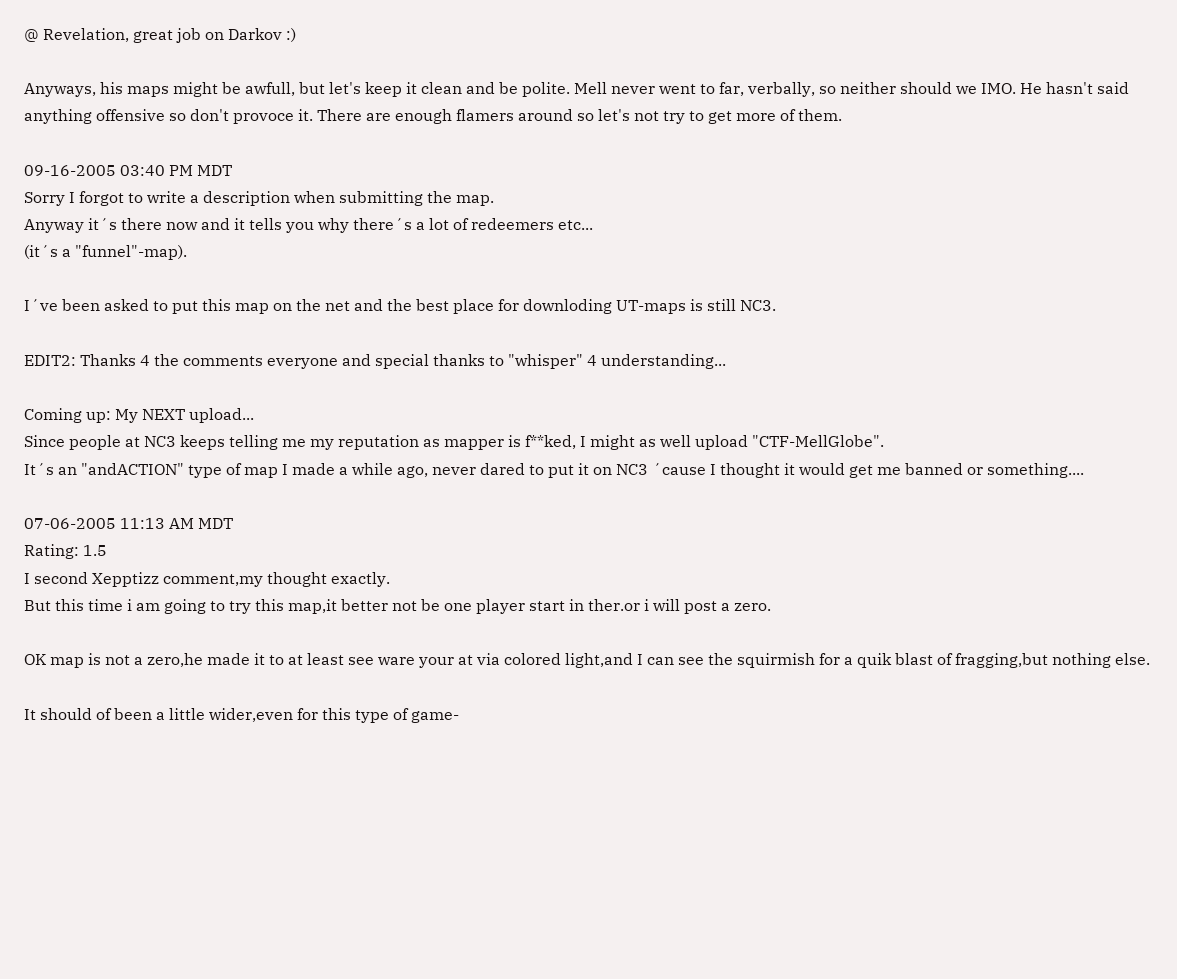@ Revelation, great job on Darkov :)

Anyways, his maps might be awfull, but let's keep it clean and be polite. Mell never went to far, verbally, so neither should we IMO. He hasn't said anything offensive so don't provoce it. There are enough flamers around so let's not try to get more of them.

09-16-2005 03:40 PM MDT
Sorry I forgot to write a description when submitting the map.
Anyway it´s there now and it tells you why there´s a lot of redeemers etc...
(it´s a "funnel"-map).

I´ve been asked to put this map on the net and the best place for downloding UT-maps is still NC3.

EDIT2: Thanks 4 the comments everyone and special thanks to "whisper" 4 understanding...

Coming up: My NEXT upload...
Since people at NC3 keeps telling me my reputation as mapper is f**ked, I might as well upload "CTF-MellGlobe".
It´s an "andACTION" type of map I made a while ago, never dared to put it on NC3 ´cause I thought it would get me banned or something....

07-06-2005 11:13 AM MDT
Rating: 1.5
I second Xepptizz comment,my thought exactly.
But this time i am going to try this map,it better not be one player start in ther.or i will post a zero.

OK map is not a zero,he made it to at least see ware your at via colored light,and I can see the squirmish for a quik blast of fragging,but nothing else.

It should of been a little wider,even for this type of game-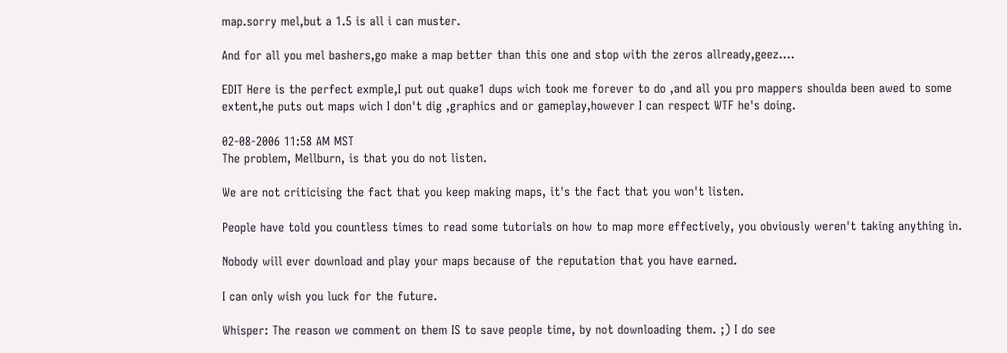map.sorry mel,but a 1.5 is all i can muster.

And for all you mel bashers,go make a map better than this one and stop with the zeros allready,geez....

EDIT Here is the perfect exmple,I put out quake1 dups wich took me forever to do ,and all you pro mappers shoulda been awed to some extent,he puts out maps wich I don't dig ,graphics and or gameplay,however I can respect WTF he's doing.

02-08-2006 11:58 AM MST
The problem, Mellburn, is that you do not listen.

We are not criticising the fact that you keep making maps, it's the fact that you won't listen.

People have told you countless times to read some tutorials on how to map more effectively, you obviously weren't taking anything in.

Nobody will ever download and play your maps because of the reputation that you have earned.

I can only wish you luck for the future.

Whisper: The reason we comment on them IS to save people time, by not downloading them. ;) I do see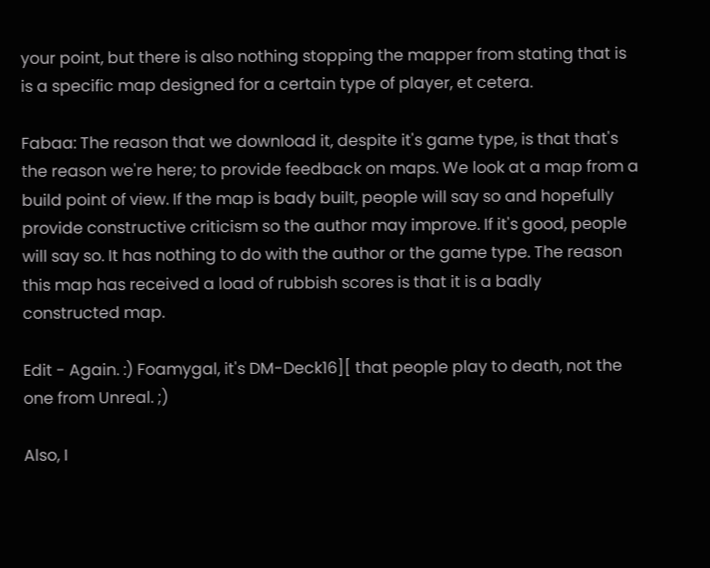your point, but there is also nothing stopping the mapper from stating that is is a specific map designed for a certain type of player, et cetera.

Fabaa: The reason that we download it, despite it's game type, is that that's the reason we're here; to provide feedback on maps. We look at a map from a build point of view. If the map is bady built, people will say so and hopefully provide constructive criticism so the author may improve. If it's good, people will say so. It has nothing to do with the author or the game type. The reason this map has received a load of rubbish scores is that it is a badly constructed map.

Edit - Again. :) Foamygal, it's DM-Deck16][ that people play to death, not the one from Unreal. ;)

Also, I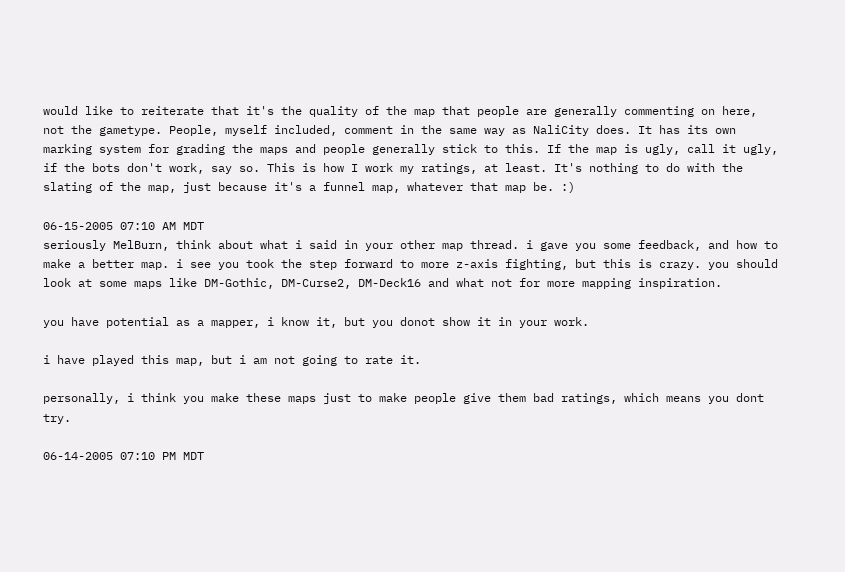would like to reiterate that it's the quality of the map that people are generally commenting on here, not the gametype. People, myself included, comment in the same way as NaliCity does. It has its own marking system for grading the maps and people generally stick to this. If the map is ugly, call it ugly, if the bots don't work, say so. This is how I work my ratings, at least. It's nothing to do with the slating of the map, just because it's a funnel map, whatever that map be. :)

06-15-2005 07:10 AM MDT
seriously MelBurn, think about what i said in your other map thread. i gave you some feedback, and how to make a better map. i see you took the step forward to more z-axis fighting, but this is crazy. you should look at some maps like DM-Gothic, DM-Curse2, DM-Deck16 and what not for more mapping inspiration.

you have potential as a mapper, i know it, but you donot show it in your work.

i have played this map, but i am not going to rate it.

personally, i think you make these maps just to make people give them bad ratings, which means you dont try.

06-14-2005 07:10 PM MDT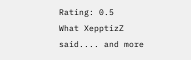Rating: 0.5
What XepptizZ said.... and more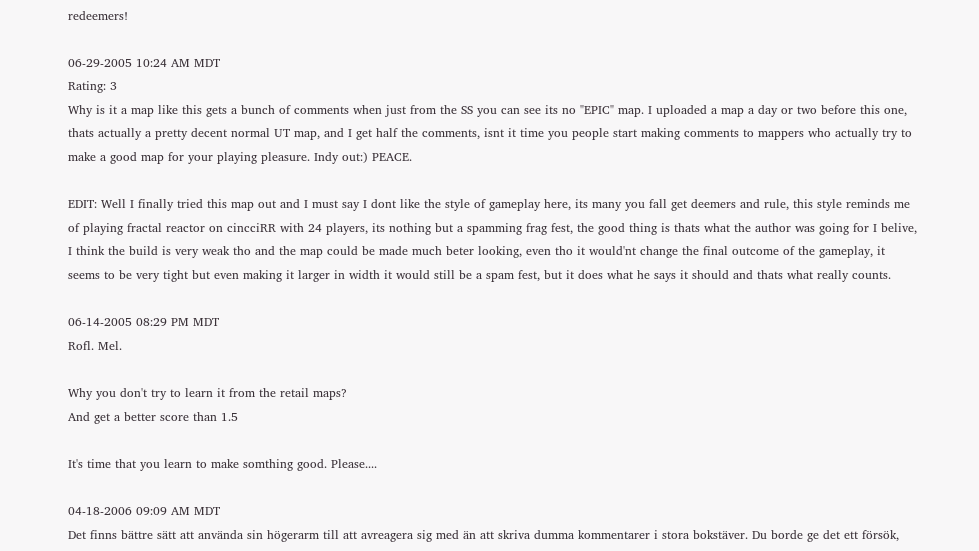redeemers!

06-29-2005 10:24 AM MDT
Rating: 3
Why is it a map like this gets a bunch of comments when just from the SS you can see its no "EPIC" map. I uploaded a map a day or two before this one, thats actually a pretty decent normal UT map, and I get half the comments, isnt it time you people start making comments to mappers who actually try to make a good map for your playing pleasure. Indy out:) PEACE.

EDIT: Well I finally tried this map out and I must say I dont like the style of gameplay here, its many you fall get deemers and rule, this style reminds me of playing fractal reactor on cincciRR with 24 players, its nothing but a spamming frag fest, the good thing is thats what the author was going for I belive, I think the build is very weak tho and the map could be made much beter looking, even tho it would'nt change the final outcome of the gameplay, it seems to be very tight but even making it larger in width it would still be a spam fest, but it does what he says it should and thats what really counts.

06-14-2005 08:29 PM MDT
Rofl. Mel.

Why you don't try to learn it from the retail maps?
And get a better score than 1.5

It's time that you learn to make somthing good. Please....

04-18-2006 09:09 AM MDT
Det finns bättre sätt att använda sin högerarm till att avreagera sig med än att skriva dumma kommentarer i stora bokstäver. Du borde ge det ett försök,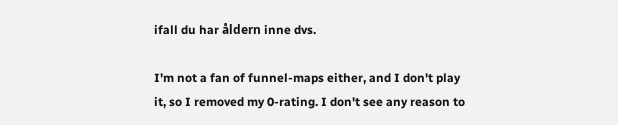ifall du har åldern inne dvs.

I'm not a fan of funnel-maps either, and I don't play it, so I removed my 0-rating. I don't see any reason to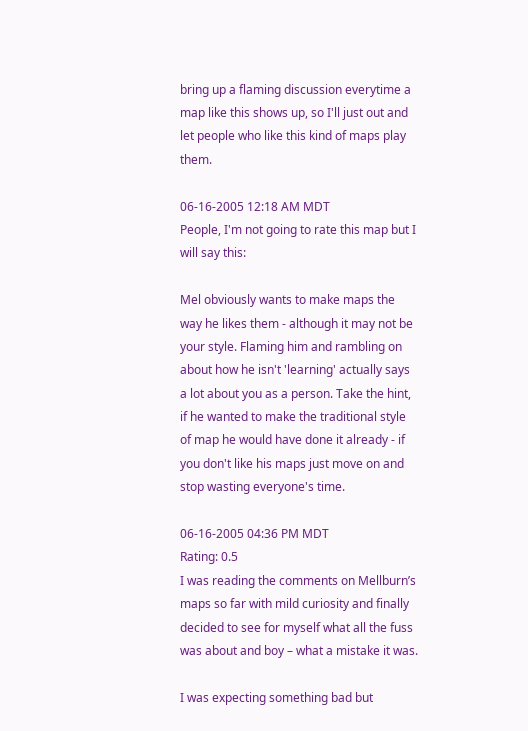bring up a flaming discussion everytime a map like this shows up, so I'll just out and let people who like this kind of maps play them.

06-16-2005 12:18 AM MDT
People, I'm not going to rate this map but I will say this:

Mel obviously wants to make maps the way he likes them - although it may not be your style. Flaming him and rambling on about how he isn't 'learning' actually says a lot about you as a person. Take the hint, if he wanted to make the traditional style of map he would have done it already - if you don't like his maps just move on and stop wasting everyone's time.

06-16-2005 04:36 PM MDT
Rating: 0.5
I was reading the comments on Mellburn’s maps so far with mild curiosity and finally decided to see for myself what all the fuss was about and boy – what a mistake it was.

I was expecting something bad but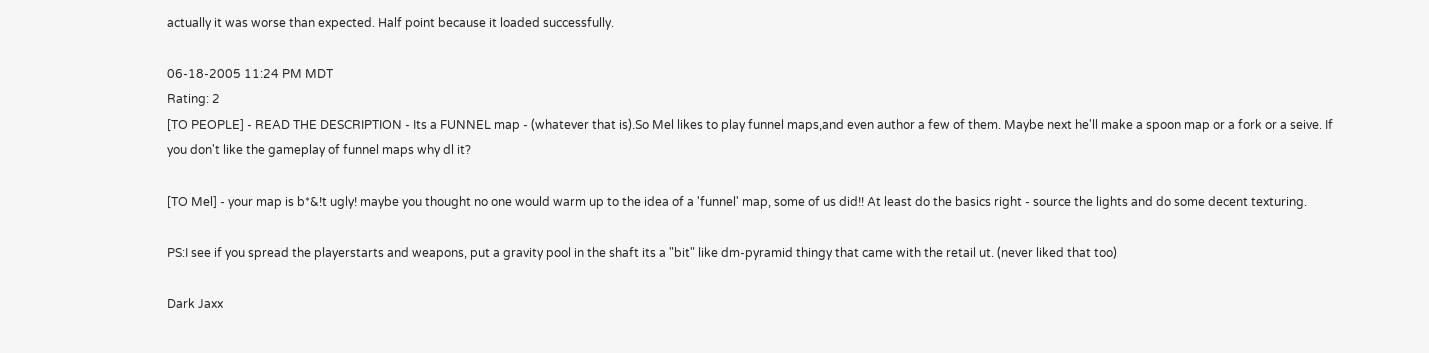actually it was worse than expected. Half point because it loaded successfully.

06-18-2005 11:24 PM MDT
Rating: 2
[TO PEOPLE] - READ THE DESCRIPTION - Its a FUNNEL map - (whatever that is).So Mel likes to play funnel maps,and even author a few of them. Maybe next he'll make a spoon map or a fork or a seive. If you don't like the gameplay of funnel maps why dl it?

[TO Mel] - your map is b*&!t ugly! maybe you thought no one would warm up to the idea of a 'funnel' map, some of us did!! At least do the basics right - source the lights and do some decent texturing.

PS:I see if you spread the playerstarts and weapons, put a gravity pool in the shaft its a "bit" like dm-pyramid thingy that came with the retail ut. (never liked that too)

Dark Jaxx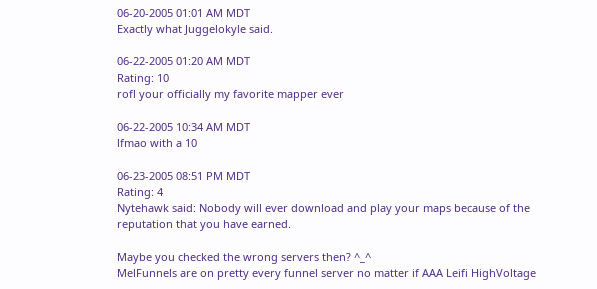06-20-2005 01:01 AM MDT
Exactly what Juggelokyle said.

06-22-2005 01:20 AM MDT
Rating: 10
rofl your officially my favorite mapper ever

06-22-2005 10:34 AM MDT
lfmao with a 10

06-23-2005 08:51 PM MDT
Rating: 4
Nytehawk said: Nobody will ever download and play your maps because of the reputation that you have earned.

Maybe you checked the wrong servers then? ^_^
MelFunnels are on pretty every funnel server no matter if AAA Leifi HighVoltage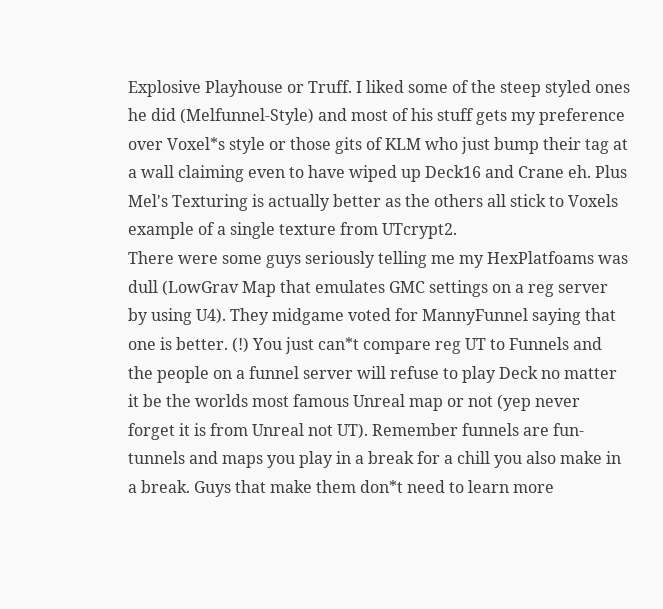Explosive Playhouse or Truff. I liked some of the steep styled ones he did (Melfunnel-Style) and most of his stuff gets my preference over Voxel*s style or those gits of KLM who just bump their tag at a wall claiming even to have wiped up Deck16 and Crane eh. Plus Mel's Texturing is actually better as the others all stick to Voxels example of a single texture from UTcrypt2.
There were some guys seriously telling me my HexPlatfoams was dull (LowGrav Map that emulates GMC settings on a reg server by using U4). They midgame voted for MannyFunnel saying that one is better. (!) You just can*t compare reg UT to Funnels and the people on a funnel server will refuse to play Deck no matter it be the worlds most famous Unreal map or not (yep never forget it is from Unreal not UT). Remember funnels are fun-tunnels and maps you play in a break for a chill you also make in a break. Guys that make them don*t need to learn more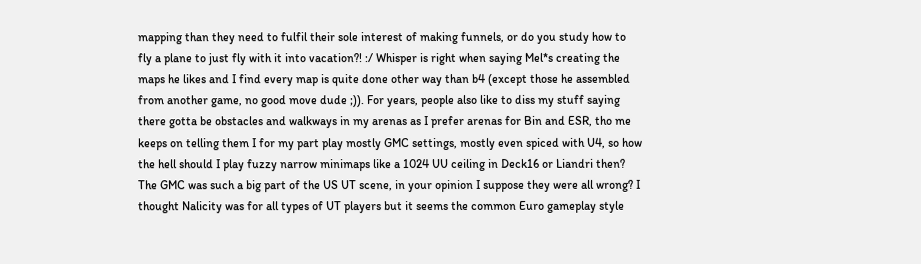mapping than they need to fulfil their sole interest of making funnels, or do you study how to fly a plane to just fly with it into vacation?! :/ Whisper is right when saying Mel*s creating the maps he likes and I find every map is quite done other way than b4 (except those he assembled from another game, no good move dude ;)). For years, people also like to diss my stuff saying there gotta be obstacles and walkways in my arenas as I prefer arenas for Bin and ESR, tho me keeps on telling them I for my part play mostly GMC settings, mostly even spiced with U4, so how the hell should I play fuzzy narrow minimaps like a 1024 UU ceiling in Deck16 or Liandri then? The GMC was such a big part of the US UT scene, in your opinion I suppose they were all wrong? I thought Nalicity was for all types of UT players but it seems the common Euro gameplay style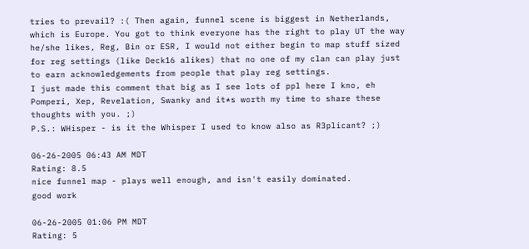tries to prevail? :( Then again, funnel scene is biggest in Netherlands, which is Europe. You got to think everyone has the right to play UT the way he/she likes, Reg, Bin or ESR, I would not either begin to map stuff sized for reg settings (like Deck16 alikes) that no one of my clan can play just to earn acknowledgements from people that play reg settings.
I just made this comment that big as I see lots of ppl here I kno, eh Pomperi, Xep, Revelation, Swanky and it*s worth my time to share these thoughts with you. ;)
P.S.: WHisper - is it the Whisper I used to know also as R3plicant? ;)

06-26-2005 06:43 AM MDT
Rating: 8.5
nice funnel map - plays well enough, and isn't easily dominated.
good work

06-26-2005 01:06 PM MDT
Rating: 5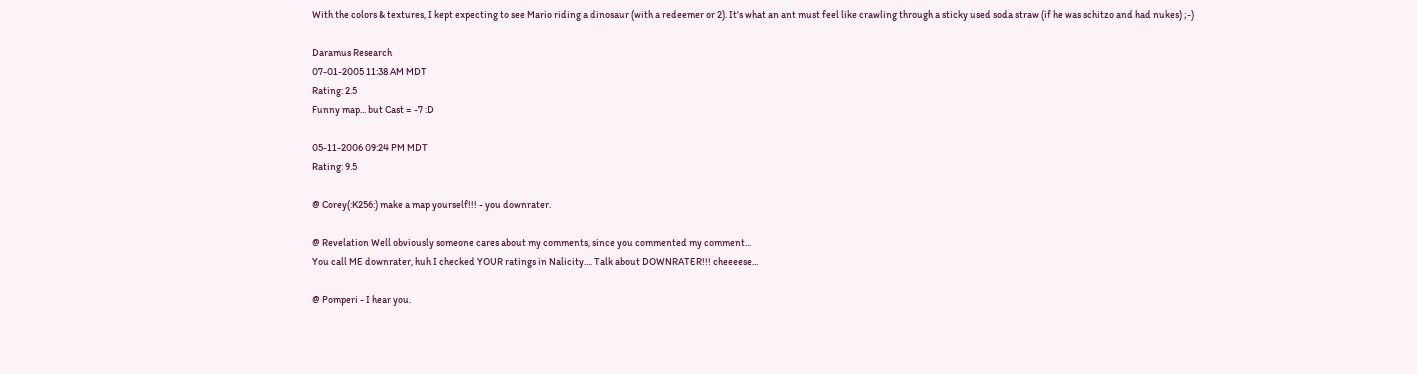With the colors & textures, I kept expecting to see Mario riding a dinosaur (with a redeemer or 2). It's what an ant must feel like crawling through a sticky used soda straw (if he was schitzo and had nukes) ;-)

Daramus Research
07-01-2005 11:38 AM MDT
Rating: 2.5
Funny map... but Cast = -7 :D

05-11-2006 09:24 PM MDT
Rating: 9.5

@ Corey(:K256:) make a map yourself!!! - you downrater.

@ Revelation Well obviously someone cares about my comments, since you commented my comment...
You call ME downrater, huh I checked YOUR ratings in Nalicity.... Talk about DOWNRATER!!! cheeeese...

@ Pomperi - I hear you.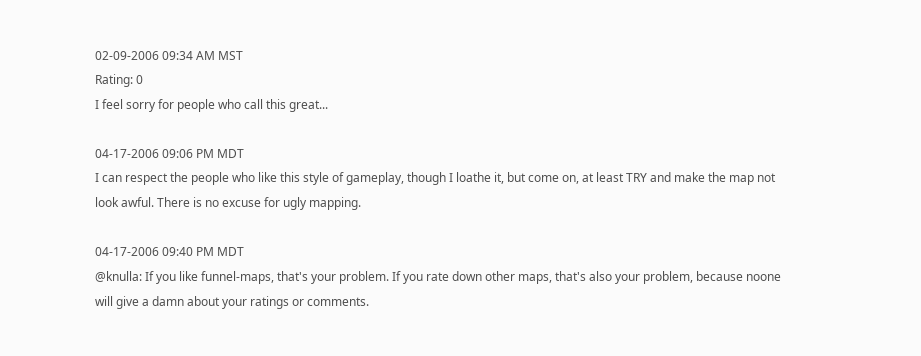02-09-2006 09:34 AM MST
Rating: 0
I feel sorry for people who call this great...

04-17-2006 09:06 PM MDT
I can respect the people who like this style of gameplay, though I loathe it, but come on, at least TRY and make the map not look awful. There is no excuse for ugly mapping.

04-17-2006 09:40 PM MDT
@knulla: If you like funnel-maps, that's your problem. If you rate down other maps, that's also your problem, because noone will give a damn about your ratings or comments.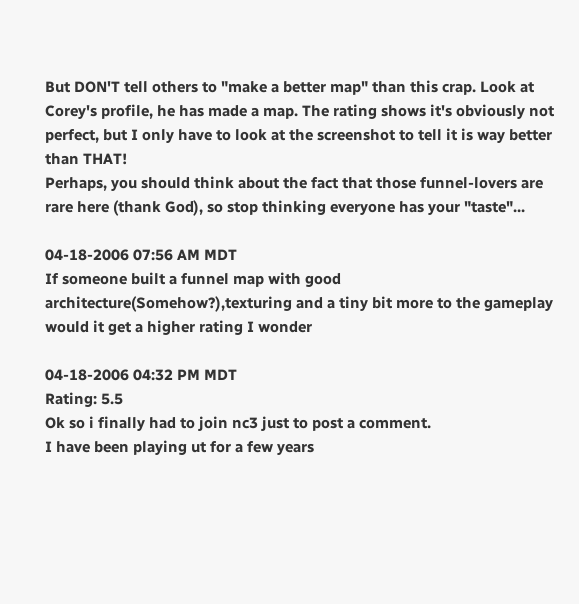But DON'T tell others to "make a better map" than this crap. Look at Corey's profile, he has made a map. The rating shows it's obviously not perfect, but I only have to look at the screenshot to tell it is way better than THAT!
Perhaps, you should think about the fact that those funnel-lovers are rare here (thank God), so stop thinking everyone has your "taste"...

04-18-2006 07:56 AM MDT
If someone built a funnel map with good architecture(Somehow?),texturing and a tiny bit more to the gameplay would it get a higher rating I wonder

04-18-2006 04:32 PM MDT
Rating: 5.5
Ok so i finally had to join nc3 just to post a comment.
I have been playing ut for a few years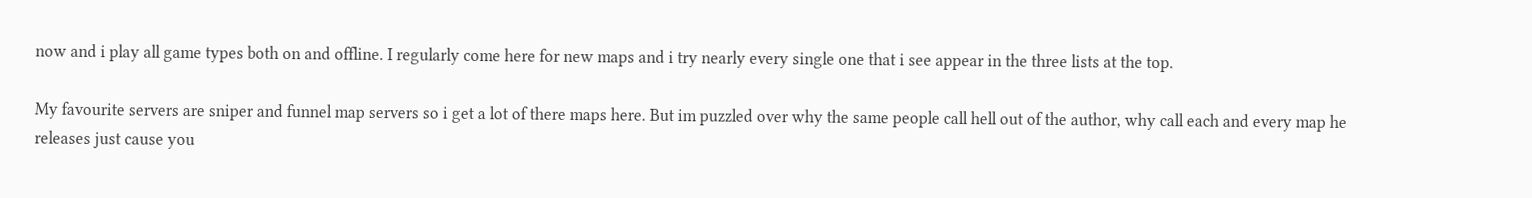now and i play all game types both on and offline. I regularly come here for new maps and i try nearly every single one that i see appear in the three lists at the top.

My favourite servers are sniper and funnel map servers so i get a lot of there maps here. But im puzzled over why the same people call hell out of the author, why call each and every map he releases just cause you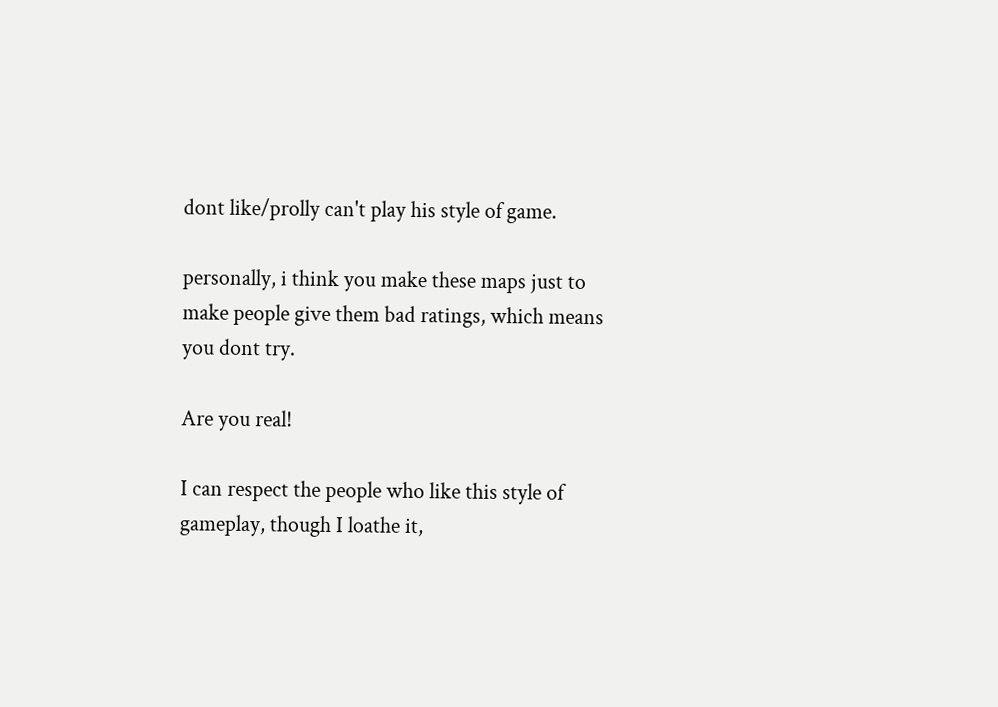dont like/prolly can't play his style of game.

personally, i think you make these maps just to make people give them bad ratings, which means you dont try.

Are you real!

I can respect the people who like this style of gameplay, though I loathe it,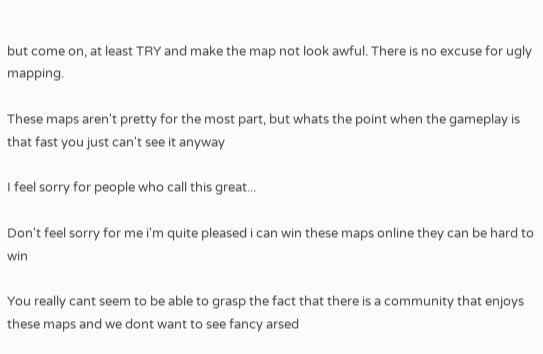but come on, at least TRY and make the map not look awful. There is no excuse for ugly mapping.

These maps aren't pretty for the most part, but whats the point when the gameplay is that fast you just can't see it anyway

I feel sorry for people who call this great...

Don't feel sorry for me i'm quite pleased i can win these maps online they can be hard to win

You really cant seem to be able to grasp the fact that there is a community that enjoys these maps and we dont want to see fancy arsed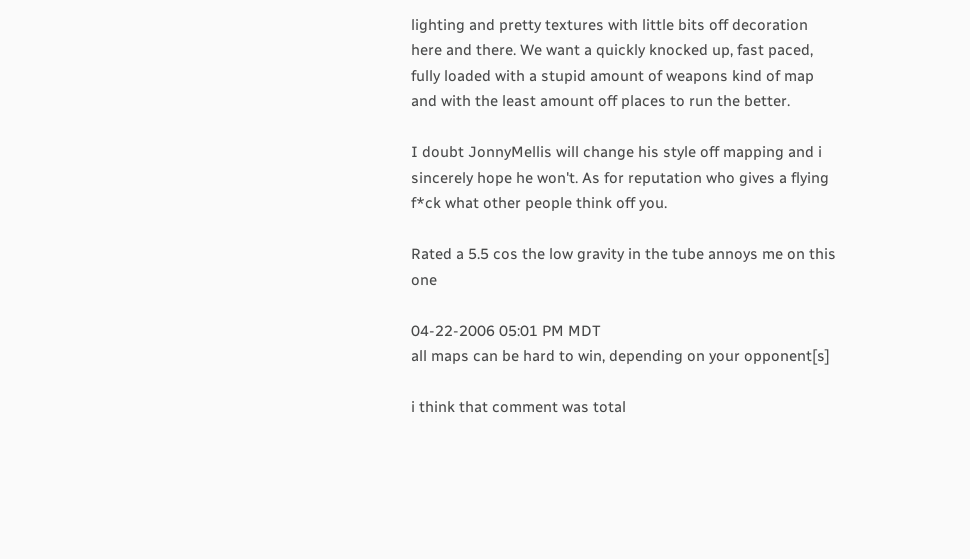lighting and pretty textures with little bits off decoration here and there. We want a quickly knocked up, fast paced, fully loaded with a stupid amount of weapons kind of map and with the least amount off places to run the better.

I doubt JonnyMellis will change his style off mapping and i sincerely hope he won't. As for reputation who gives a flying f*ck what other people think off you.

Rated a 5.5 cos the low gravity in the tube annoys me on this one

04-22-2006 05:01 PM MDT
all maps can be hard to win, depending on your opponent[s]

i think that comment was total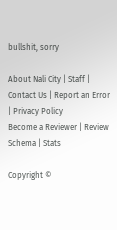bullshit, sorry

About Nali City | Staff | Contact Us | Report an Error | Privacy Policy
Become a Reviewer | Review Schema | Stats

Copyright ©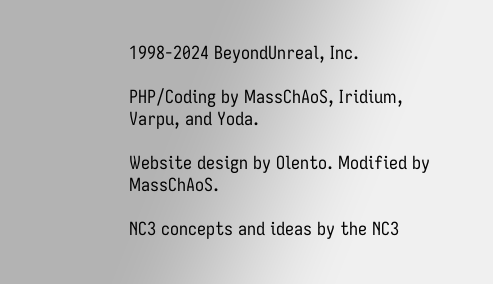1998-2024 BeyondUnreal, Inc.

PHP/Coding by MassChAoS, Iridium, Varpu, and Yoda.

Website design by Olento. Modified by MassChAoS.

NC3 concepts and ideas by the NC3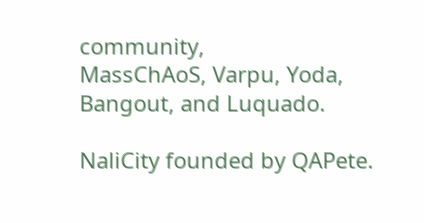community,
MassChAoS, Varpu, Yoda, Bangout, and Luquado.

NaliCity founded by QAPete.